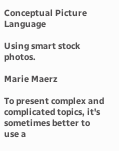Conceptual Picture Language

Using smart stock photos.

Marie Maerz

To present complex and complicated topics, it's sometimes better to use a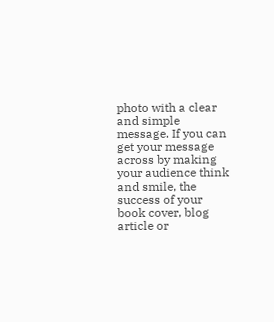photo with a clear and simple message. If you can get your message across by making your audience think and smile, the success of your book cover, blog article or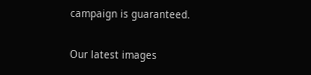campaign is guaranteed.

Our latest images